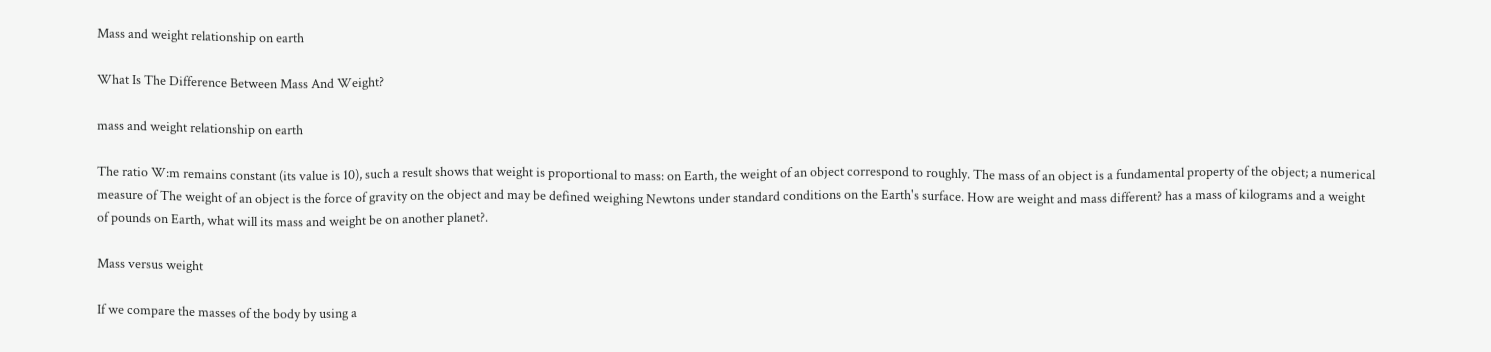Mass and weight relationship on earth

What Is The Difference Between Mass And Weight?

mass and weight relationship on earth

The ratio W:m remains constant (its value is 10), such a result shows that weight is proportional to mass: on Earth, the weight of an object correspond to roughly. The mass of an object is a fundamental property of the object; a numerical measure of The weight of an object is the force of gravity on the object and may be defined weighing Newtons under standard conditions on the Earth's surface. How are weight and mass different? has a mass of kilograms and a weight of pounds on Earth, what will its mass and weight be on another planet?.

Mass versus weight

If we compare the masses of the body by using a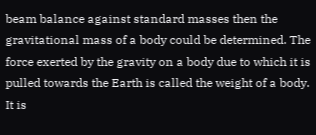beam balance against standard masses then the gravitational mass of a body could be determined. The force exerted by the gravity on a body due to which it is pulled towards the Earth is called the weight of a body. It is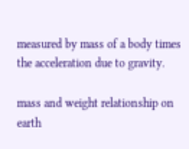measured by mass of a body times the acceleration due to gravity.

mass and weight relationship on earth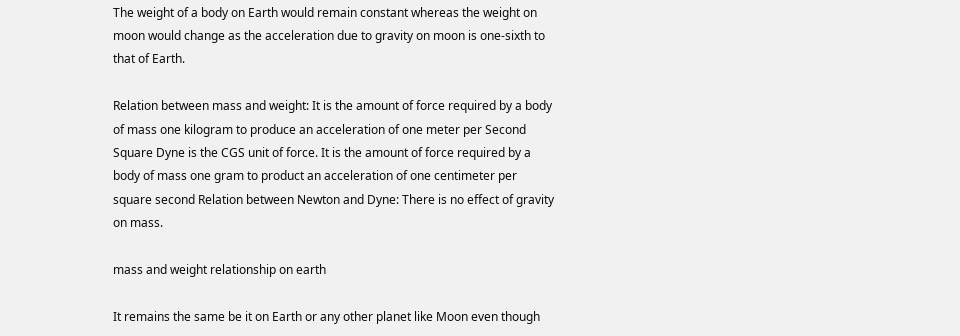The weight of a body on Earth would remain constant whereas the weight on moon would change as the acceleration due to gravity on moon is one-sixth to that of Earth.

Relation between mass and weight: It is the amount of force required by a body of mass one kilogram to produce an acceleration of one meter per Second Square Dyne is the CGS unit of force. It is the amount of force required by a body of mass one gram to product an acceleration of one centimeter per square second Relation between Newton and Dyne: There is no effect of gravity on mass.

mass and weight relationship on earth

It remains the same be it on Earth or any other planet like Moon even though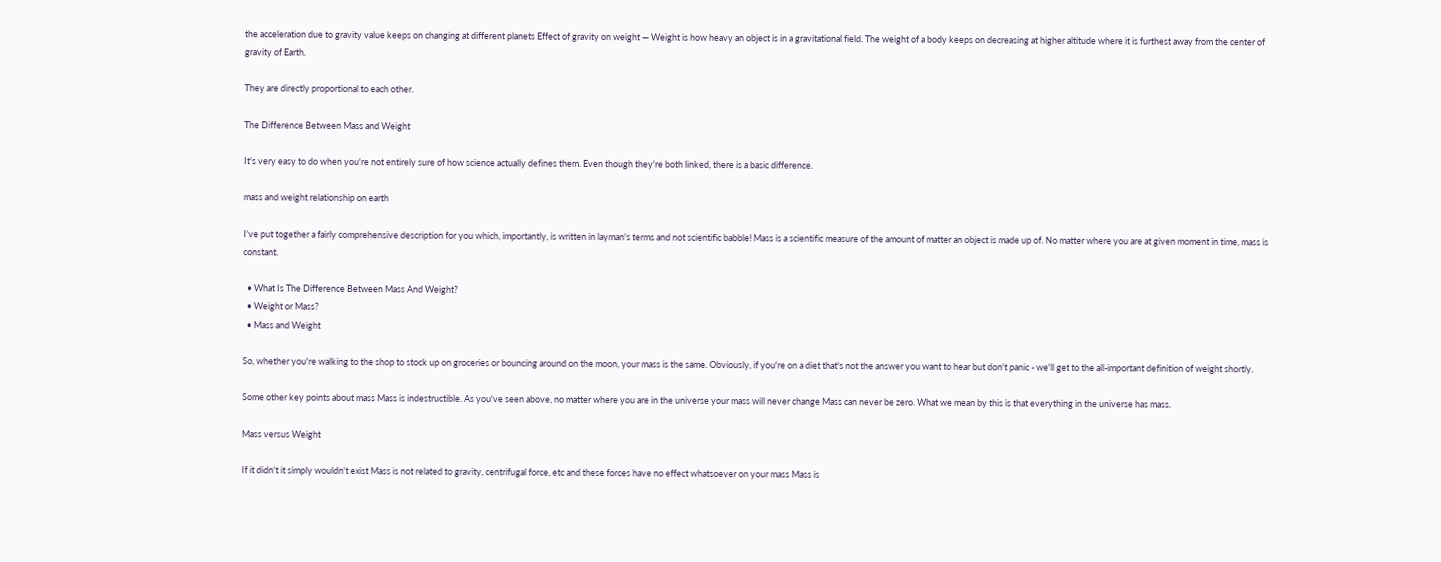the acceleration due to gravity value keeps on changing at different planets Effect of gravity on weight — Weight is how heavy an object is in a gravitational field. The weight of a body keeps on decreasing at higher altitude where it is furthest away from the center of gravity of Earth.

They are directly proportional to each other.

The Difference Between Mass and Weight

It's very easy to do when you're not entirely sure of how science actually defines them. Even though they're both linked, there is a basic difference.

mass and weight relationship on earth

I've put together a fairly comprehensive description for you which, importantly, is written in layman's terms and not scientific babble! Mass is a scientific measure of the amount of matter an object is made up of. No matter where you are at given moment in time, mass is constant.

  • What Is The Difference Between Mass And Weight?
  • Weight or Mass?
  • Mass and Weight

So, whether you're walking to the shop to stock up on groceries or bouncing around on the moon, your mass is the same. Obviously, if you're on a diet that's not the answer you want to hear but don't panic - we'll get to the all-important definition of weight shortly.

Some other key points about mass Mass is indestructible. As you've seen above, no matter where you are in the universe your mass will never change Mass can never be zero. What we mean by this is that everything in the universe has mass.

Mass versus Weight

If it didn't it simply wouldn't exist Mass is not related to gravity, centrifugal force, etc and these forces have no effect whatsoever on your mass Mass is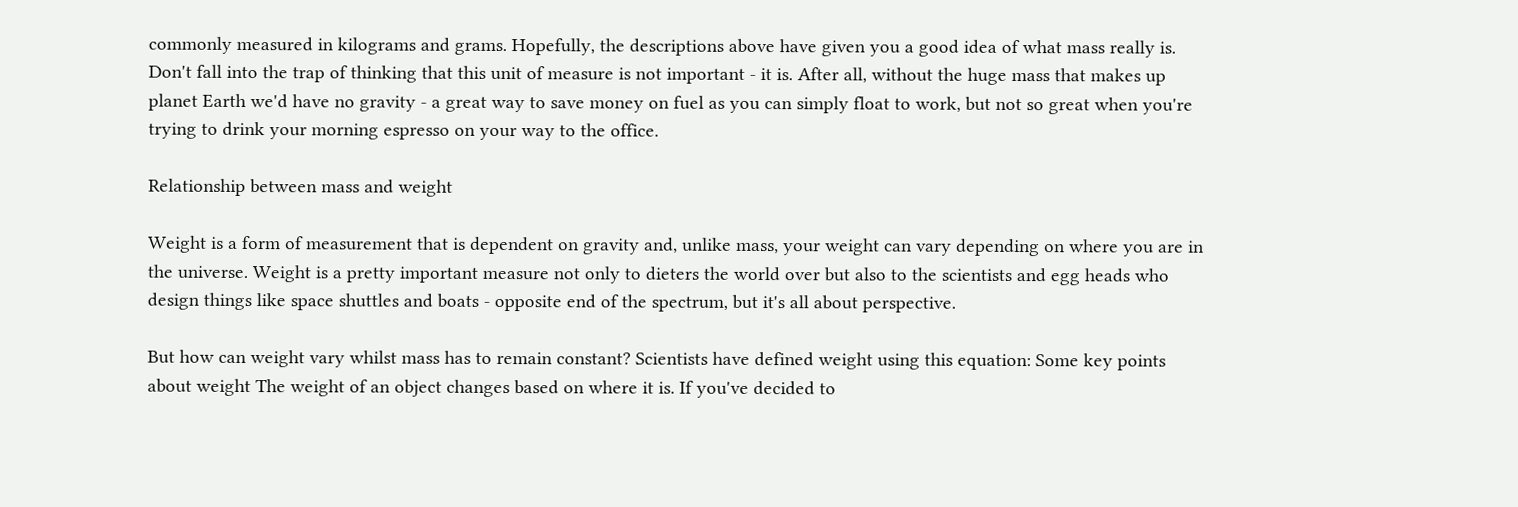commonly measured in kilograms and grams. Hopefully, the descriptions above have given you a good idea of what mass really is. Don't fall into the trap of thinking that this unit of measure is not important - it is. After all, without the huge mass that makes up planet Earth we'd have no gravity - a great way to save money on fuel as you can simply float to work, but not so great when you're trying to drink your morning espresso on your way to the office.

Relationship between mass and weight

Weight is a form of measurement that is dependent on gravity and, unlike mass, your weight can vary depending on where you are in the universe. Weight is a pretty important measure not only to dieters the world over but also to the scientists and egg heads who design things like space shuttles and boats - opposite end of the spectrum, but it's all about perspective.

But how can weight vary whilst mass has to remain constant? Scientists have defined weight using this equation: Some key points about weight The weight of an object changes based on where it is. If you've decided to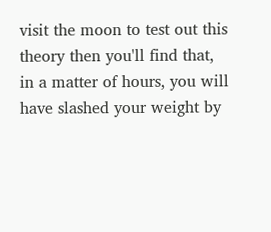visit the moon to test out this theory then you'll find that, in a matter of hours, you will have slashed your weight by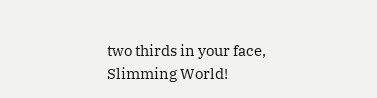two thirds in your face, Slimming World!